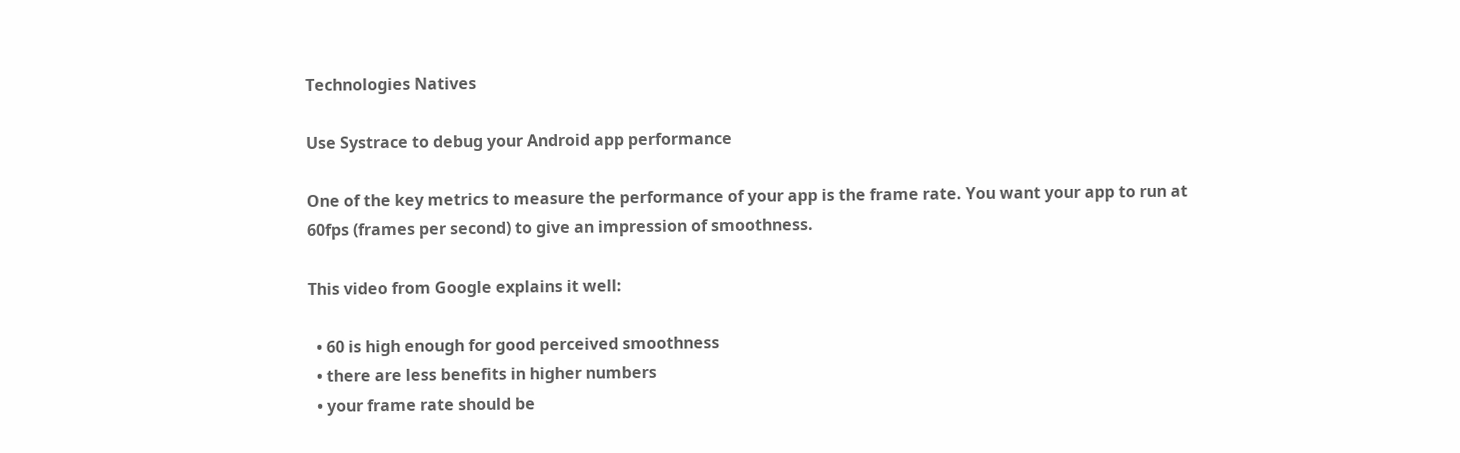Technologies Natives

Use Systrace to debug your Android app performance

One of the key metrics to measure the performance of your app is the frame rate. You want your app to run at 60fps (frames per second) to give an impression of smoothness.

This video from Google explains it well:

  • 60 is high enough for good perceived smoothness
  • there are less benefits in higher numbers
  • your frame rate should be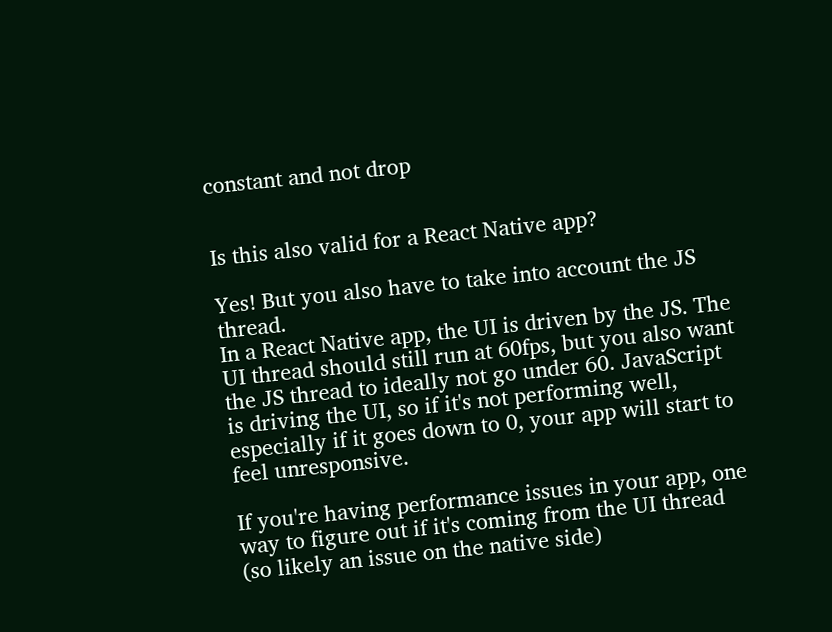constant and not drop


Is this also valid for a React Native app?

Yes! But you also have to take into account the JS thread.
In a React Native app, the UI is driven by the JS. The UI thread should still run at 60fps, but you also want the JS thread to ideally not go under 60. JavaScript is driving the UI, so if it's not performing well, especially if it goes down to 0, your app will start to feel unresponsive.

If you're having performance issues in your app, one way to figure out if it's coming from the UI thread (so likely an issue on the native side)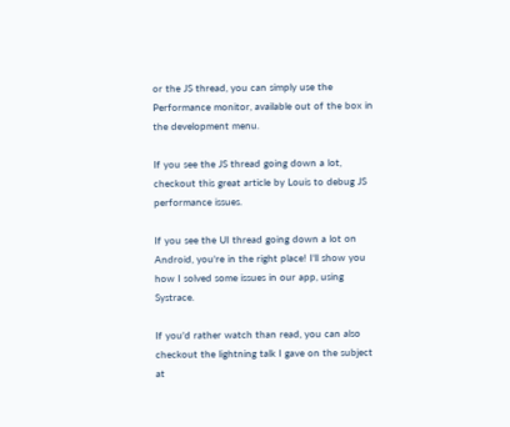or the JS thread, you can simply use the Performance monitor, available out of the box in the development menu.

If you see the JS thread going down a lot, checkout this great article by Louis to debug JS performance issues.

If you see the UI thread going down a lot on Android, you're in the right place! I'll show you how I solved some issues in our app, using Systrace.

If you'd rather watch than read, you can also checkout the lightning talk I gave on the subject at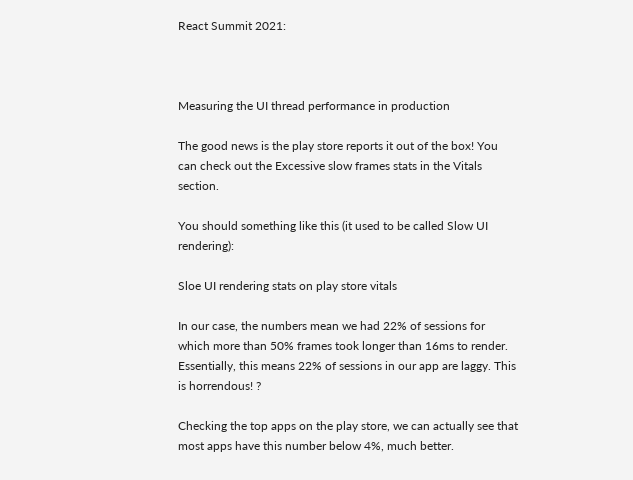React Summit 2021:



Measuring the UI thread performance in production

The good news is the play store reports it out of the box! You can check out the Excessive slow frames stats in the Vitals section.

You should something like this (it used to be called Slow UI rendering):

Sloe UI rendering stats on play store vitals

In our case, the numbers mean we had 22% of sessions for which more than 50% frames took longer than 16ms to render. Essentially, this means 22% of sessions in our app are laggy. This is horrendous! ?

Checking the top apps on the play store, we can actually see that most apps have this number below 4%, much better.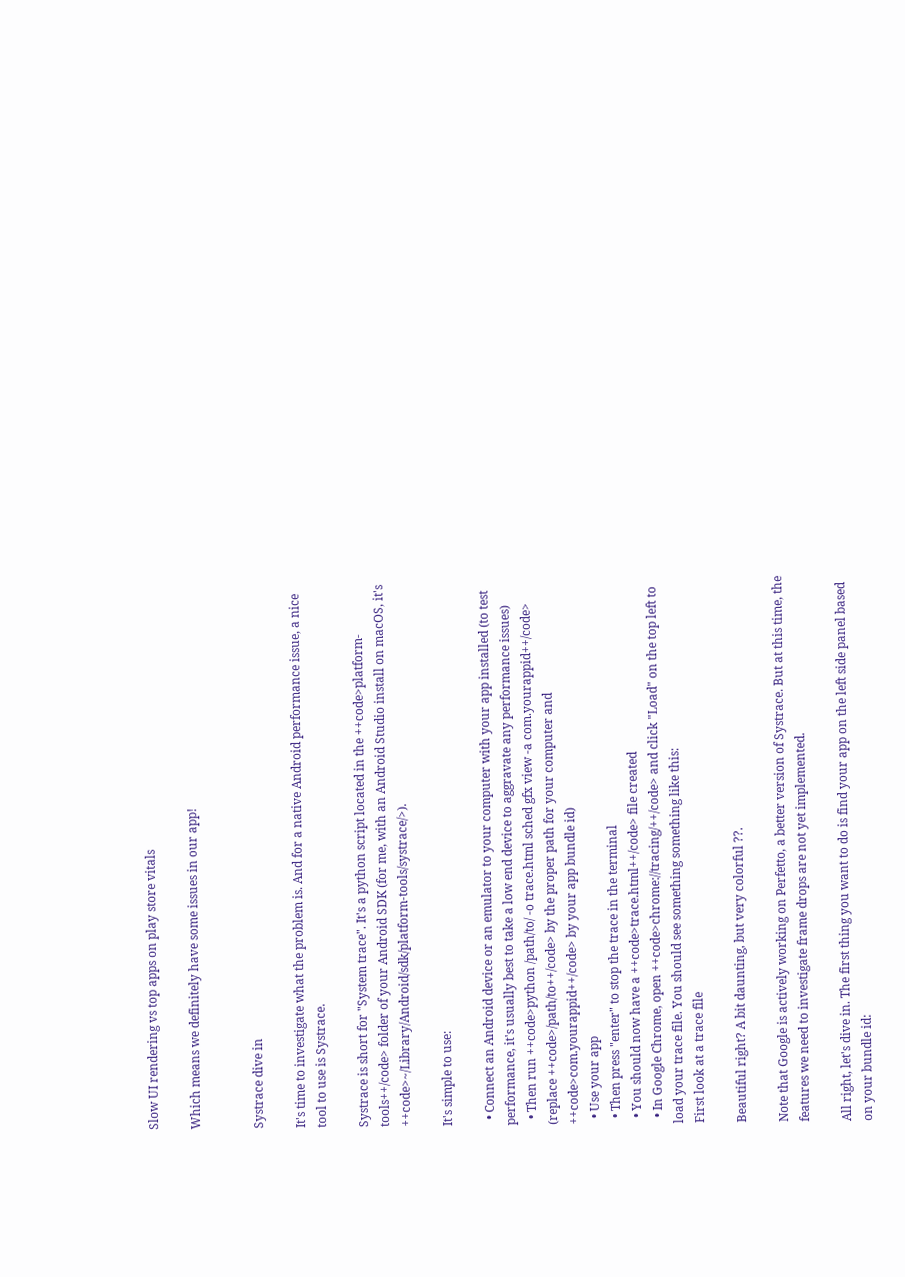Slow UI rendering vs top apps on play store vitals

Which means we definitely have some issues in our app!


Systrace dive in

It's time to investigate what the problem is. And for a native Android performance issue, a nice tool to use is Systrace.

Systrace is short for "System trace". It's a python script located in the ++code>platform-tools++/code> folder of your Android SDK (for me, with an Android Studio install on macOS, it's ++code>~/Library/Android/sdk/platform-tools/systrace/>).

It's simple to use:

  • Connect an Android device or an emulator to your computer with your app installed (to test performance, it's usually best to take a low end device to aggravate any performance issues)
  • Then run ++code>python /path/to/ -o trace.html sched gfx view -a com.yourappid++/code> (replace ++code>/path/to++/code> by the proper path for your computer and ++code>com.yourappid++/code> by your app bundle id)
  • Use your app
  • Then press "enter" to stop the trace in the terminal
  • You should now have a ++code>trace.html++/code> file created
  • In Google Chrome, open ++code>chrome://tracing/++/code> and click "Load" on the top left to load your trace file. You should see something something like this:
First look at a trace file

Beautiful right? A bit daunting, but very colorful ??.

Note that Google is actively working on Perfetto, a better version of Systrace. But at this time, the features we need to investigate frame drops are not yet implemented.

All right, let's dive in. The first thing you want to do is find your app on the left side panel based on your bundle id: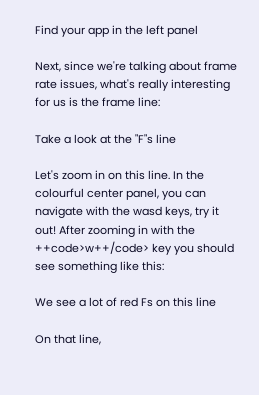Find your app in the left panel

Next, since we're talking about frame rate issues, what's really interesting for us is the frame line:

Take a look at the "F"s line

Let's zoom in on this line. In the colourful center panel, you can navigate with the wasd keys, try it out! After zooming in with the ++code>w++/code> key you should see something like this:

We see a lot of red Fs on this line

On that line,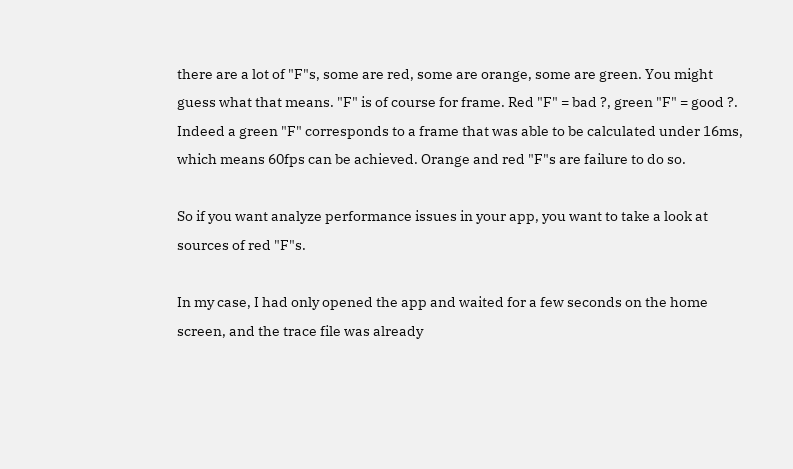there are a lot of "F"s, some are red, some are orange, some are green. You might guess what that means. "F" is of course for frame. Red "F" = bad ?, green "F" = good ?. Indeed a green "F" corresponds to a frame that was able to be calculated under 16ms, which means 60fps can be achieved. Orange and red "F"s are failure to do so.

So if you want analyze performance issues in your app, you want to take a look at sources of red "F"s.

In my case, I had only opened the app and waited for a few seconds on the home screen, and the trace file was already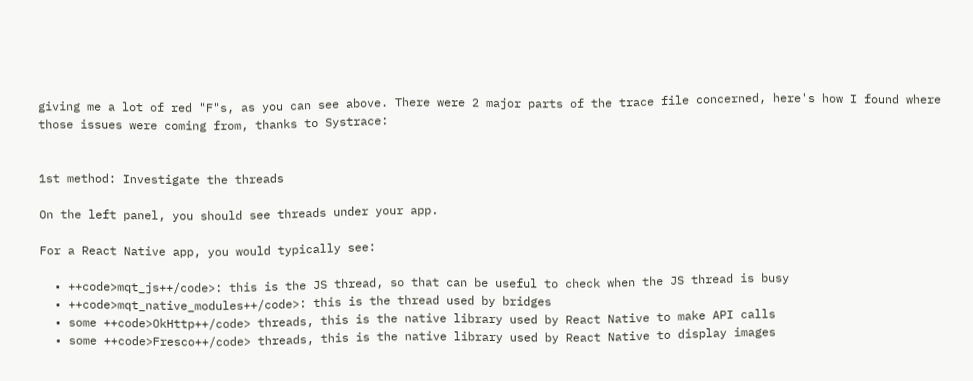giving me a lot of red "F"s, as you can see above. There were 2 major parts of the trace file concerned, here's how I found where those issues were coming from, thanks to Systrace:


1st method: Investigate the threads

On the left panel, you should see threads under your app.

For a React Native app, you would typically see:

  • ++code>mqt_js++/code>: this is the JS thread, so that can be useful to check when the JS thread is busy
  • ++code>mqt_native_modules++/code>: this is the thread used by bridges
  • some ++code>OkHttp++/code> threads, this is the native library used by React Native to make API calls
  • some ++code>Fresco++/code> threads, this is the native library used by React Native to display images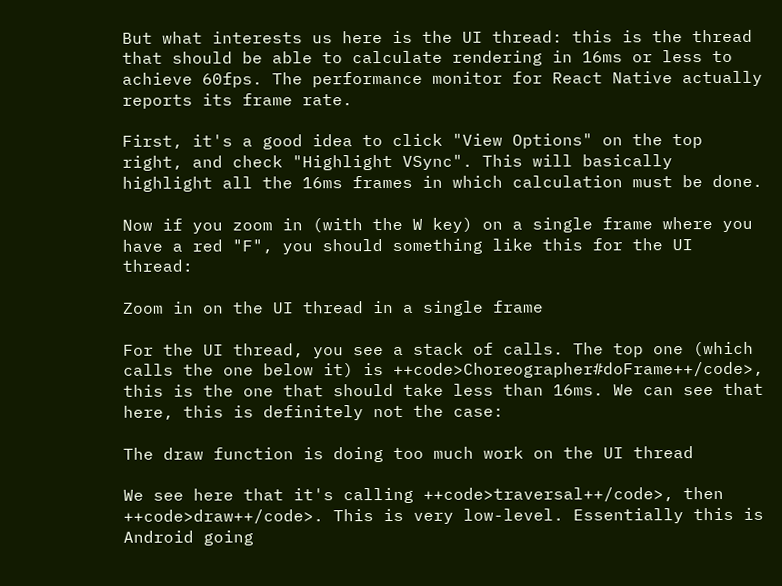But what interests us here is the UI thread: this is the thread that should be able to calculate rendering in 16ms or less to achieve 60fps. The performance monitor for React Native actually reports its frame rate.

First, it's a good idea to click "View Options" on the top right, and check "Highlight VSync". This will basically highlight all the 16ms frames in which calculation must be done.

Now if you zoom in (with the W key) on a single frame where you have a red "F", you should something like this for the UI thread:

Zoom in on the UI thread in a single frame

For the UI thread, you see a stack of calls. The top one (which calls the one below it) is ++code>Choreographer#doFrame++/code>, this is the one that should take less than 16ms. We can see that here, this is definitely not the case:

The draw function is doing too much work on the UI thread

We see here that it's calling ++code>traversal++/code>, then ++code>draw++/code>. This is very low-level. Essentially this is Android going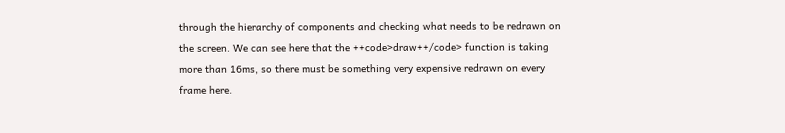through the hierarchy of components and checking what needs to be redrawn on the screen. We can see here that the ++code>draw++/code> function is taking more than 16ms, so there must be something very expensive redrawn on every frame here.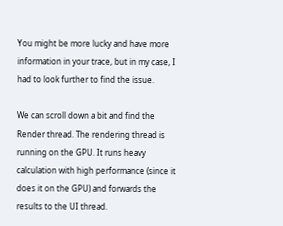You might be more lucky and have more information in your trace, but in my case, I had to look further to find the issue.

We can scroll down a bit and find the Render thread. The rendering thread is running on the GPU. It runs heavy calculation with high performance (since it does it on the GPU) and forwards the results to the UI thread.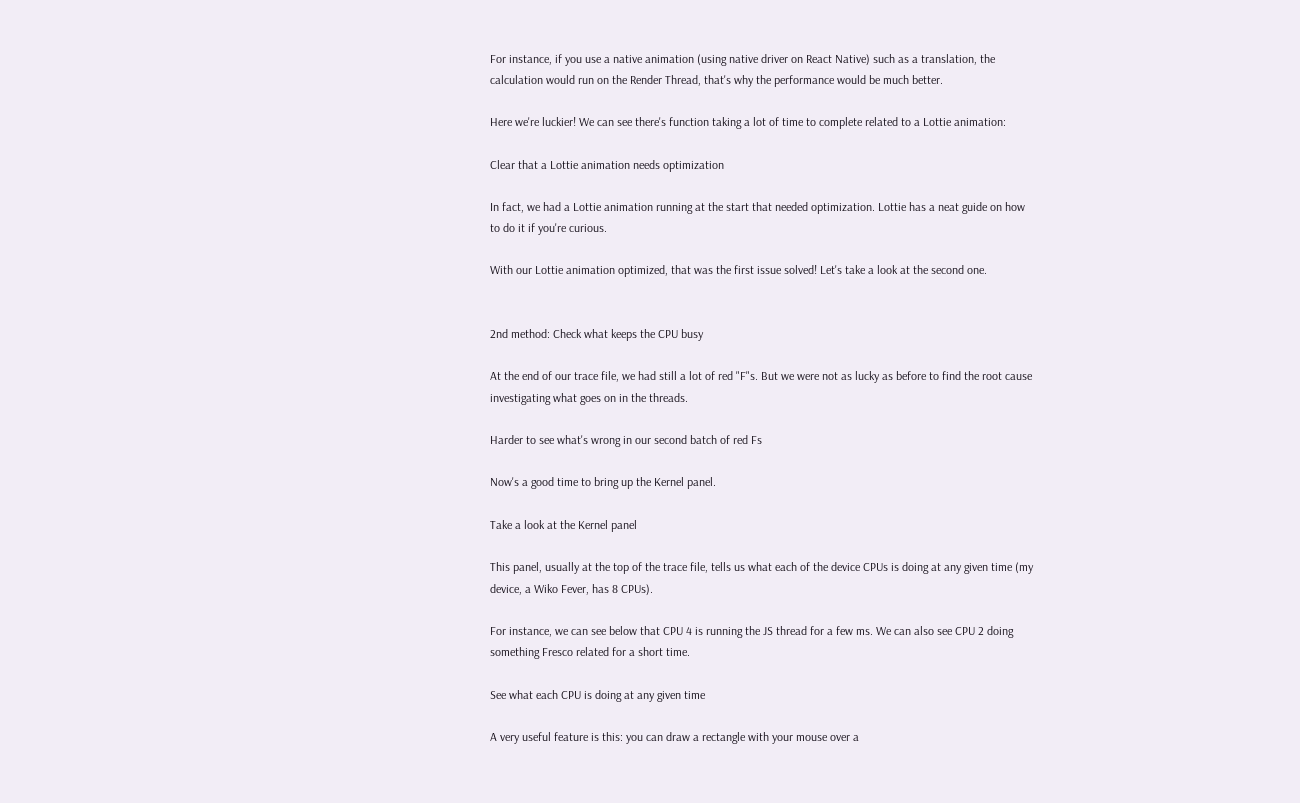For instance, if you use a native animation (using native driver on React Native) such as a translation, the calculation would run on the Render Thread, that's why the performance would be much better.

Here we're luckier! We can see there's function taking a lot of time to complete related to a Lottie animation:

Clear that a Lottie animation needs optimization

In fact, we had a Lottie animation running at the start that needed optimization. Lottie has a neat guide on how to do it if you're curious.

With our Lottie animation optimized, that was the first issue solved! Let's take a look at the second one.


2nd method: Check what keeps the CPU busy

At the end of our trace file, we had still a lot of red "F"s. But we were not as lucky as before to find the root cause investigating what goes on in the threads.

Harder to see what's wrong in our second batch of red Fs

Now's a good time to bring up the Kernel panel.

Take a look at the Kernel panel

This panel, usually at the top of the trace file, tells us what each of the device CPUs is doing at any given time (my device, a Wiko Fever, has 8 CPUs).

For instance, we can see below that CPU 4 is running the JS thread for a few ms. We can also see CPU 2 doing something Fresco related for a short time.

See what each CPU is doing at any given time

A very useful feature is this: you can draw a rectangle with your mouse over a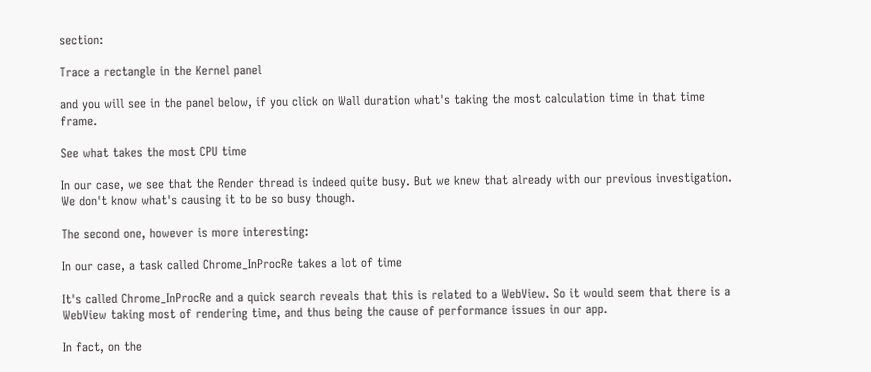section:

Trace a rectangle in the Kernel panel

and you will see in the panel below, if you click on Wall duration what's taking the most calculation time in that time frame.

See what takes the most CPU time

In our case, we see that the Render thread is indeed quite busy. But we knew that already with our previous investigation. We don't know what's causing it to be so busy though.

The second one, however is more interesting:

In our case, a task called Chrome_InProcRe takes a lot of time

It's called Chrome_InProcRe and a quick search reveals that this is related to a WebView. So it would seem that there is a WebView taking most of rendering time, and thus being the cause of performance issues in our app.

In fact, on the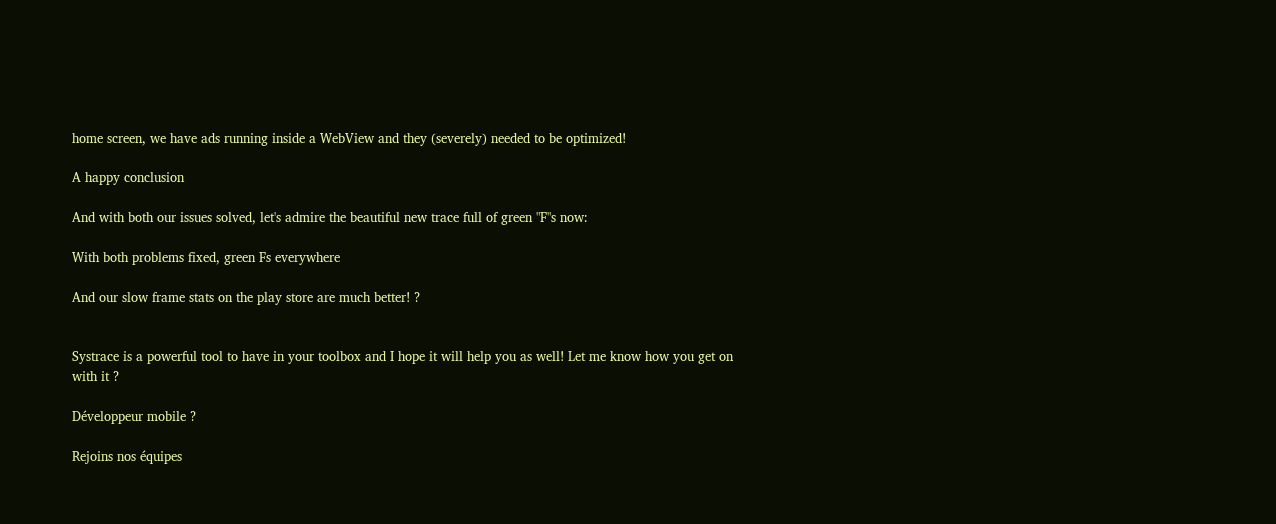home screen, we have ads running inside a WebView and they (severely) needed to be optimized!

A happy conclusion

And with both our issues solved, let's admire the beautiful new trace full of green "F"s now:

With both problems fixed, green Fs everywhere

And our slow frame stats on the play store are much better! ?


Systrace is a powerful tool to have in your toolbox and I hope it will help you as well! Let me know how you get on with it ?

Développeur mobile ?

Rejoins nos équipes